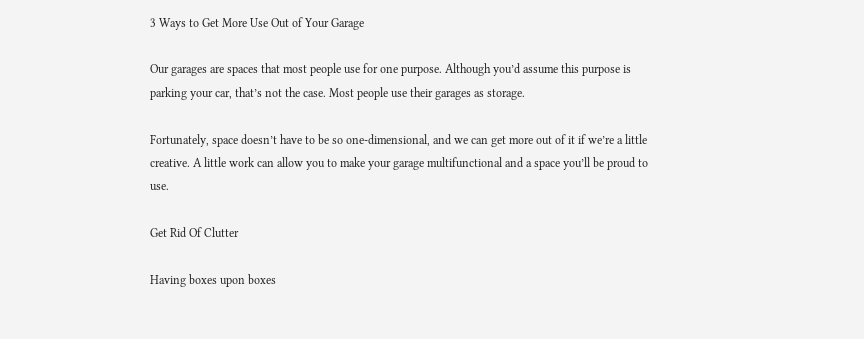3 Ways to Get More Use Out of Your Garage

Our garages are spaces that most people use for one purpose. Although you’d assume this purpose is parking your car, that’s not the case. Most people use their garages as storage.

Fortunately, space doesn’t have to be so one-dimensional, and we can get more out of it if we’re a little creative. A little work can allow you to make your garage multifunctional and a space you’ll be proud to use.

Get Rid Of Clutter

Having boxes upon boxes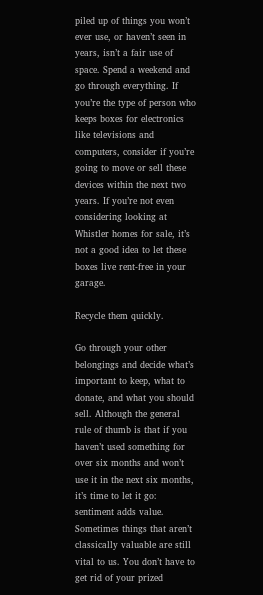piled up of things you won’t ever use, or haven’t seen in years, isn’t a fair use of space. Spend a weekend and go through everything. If you’re the type of person who keeps boxes for electronics like televisions and computers, consider if you’re going to move or sell these devices within the next two years. If you’re not even considering looking at
Whistler homes for sale, it’s not a good idea to let these boxes live rent-free in your garage.

Recycle them quickly.

Go through your other belongings and decide what’s important to keep, what to donate, and what you should sell. Although the general rule of thumb is that if you haven’t used something for over six months and won’t use it in the next six months, it’s time to let it go: sentiment adds value. Sometimes things that aren’t classically valuable are still vital to us. You don’t have to get rid of your prized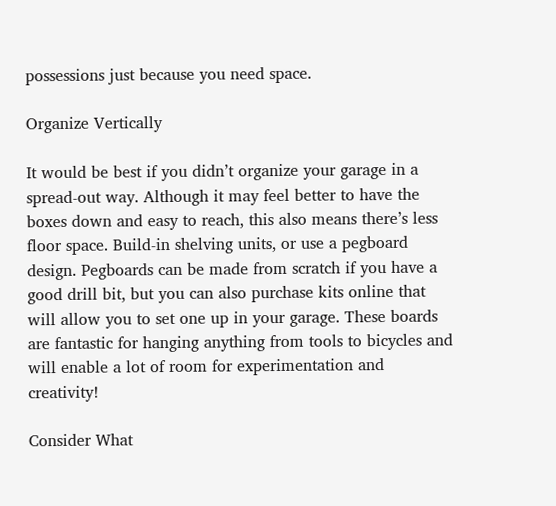possessions just because you need space.

Organize Vertically

It would be best if you didn’t organize your garage in a spread-out way. Although it may feel better to have the boxes down and easy to reach, this also means there’s less floor space. Build-in shelving units, or use a pegboard design. Pegboards can be made from scratch if you have a good drill bit, but you can also purchase kits online that will allow you to set one up in your garage. These boards are fantastic for hanging anything from tools to bicycles and will enable a lot of room for experimentation and creativity!

Consider What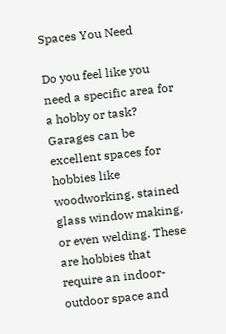Spaces You Need

Do you feel like you need a specific area for a hobby or task? Garages can be excellent spaces for hobbies like woodworking, stained glass window making, or even welding. These are hobbies that require an indoor-outdoor space and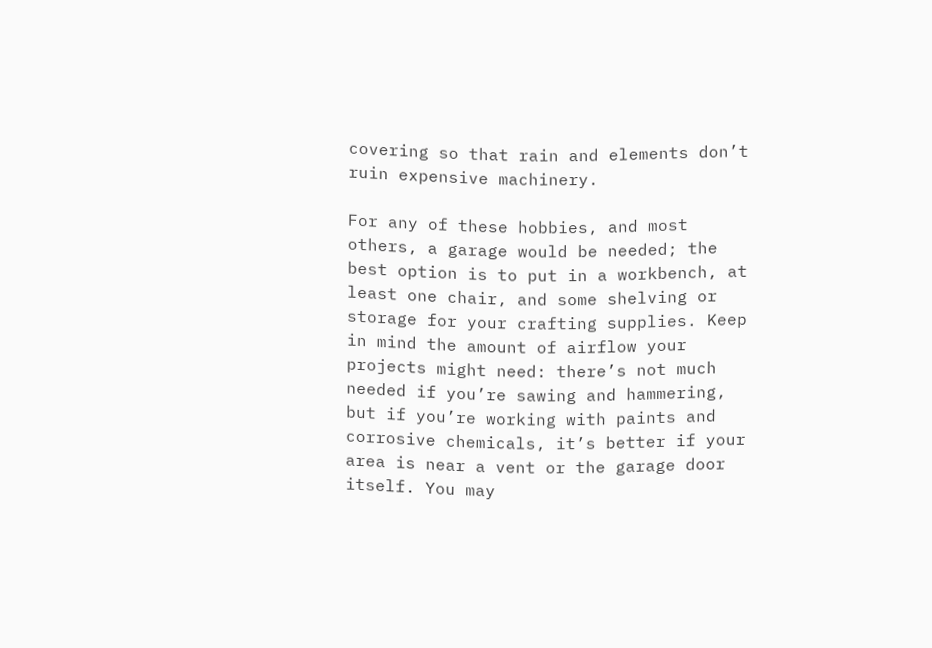covering so that rain and elements don’t ruin expensive machinery.

For any of these hobbies, and most others, a garage would be needed; the best option is to put in a workbench, at least one chair, and some shelving or storage for your crafting supplies. Keep in mind the amount of airflow your projects might need: there’s not much needed if you’re sawing and hammering, but if you’re working with paints and corrosive chemicals, it’s better if your area is near a vent or the garage door itself. You may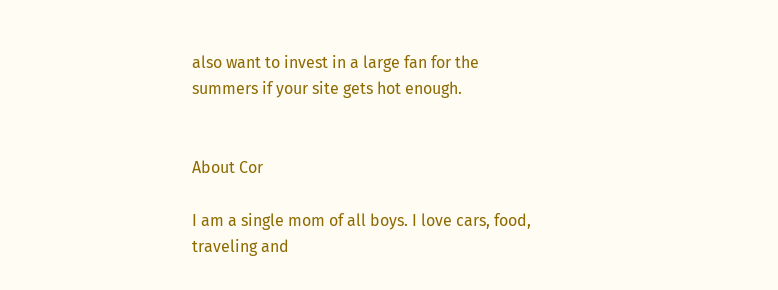also want to invest in a large fan for the summers if your site gets hot enough.


About Cor

I am a single mom of all boys. I love cars, food, traveling and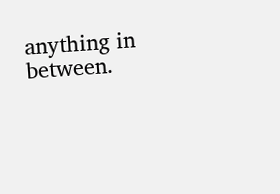anything in between.